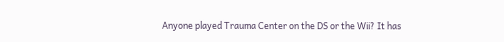Anyone played Trauma Center on the DS or the Wii? It has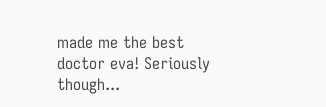made me the best doctor eva! Seriously though...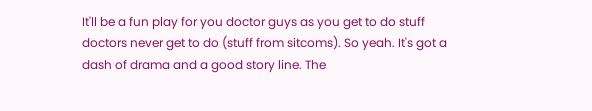It'll be a fun play for you doctor guys as you get to do stuff doctors never get to do (stuff from sitcoms). So yeah. It's got a dash of drama and a good story line. The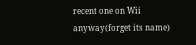recent one on Wii anyway(forget its name)